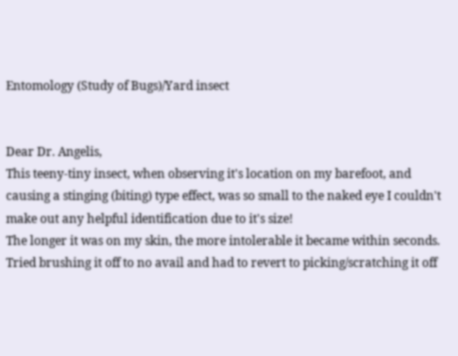Entomology (Study of Bugs)/Yard insect


Dear Dr. Angelis,
This teeny-tiny insect, when observing it's location on my barefoot, and causing a stinging (biting) type effect, was so small to the naked eye I couldn't make out any helpful identification due to it's size!
The longer it was on my skin, the more intolerable it became within seconds. Tried brushing it off to no avail and had to revert to picking/scratching it off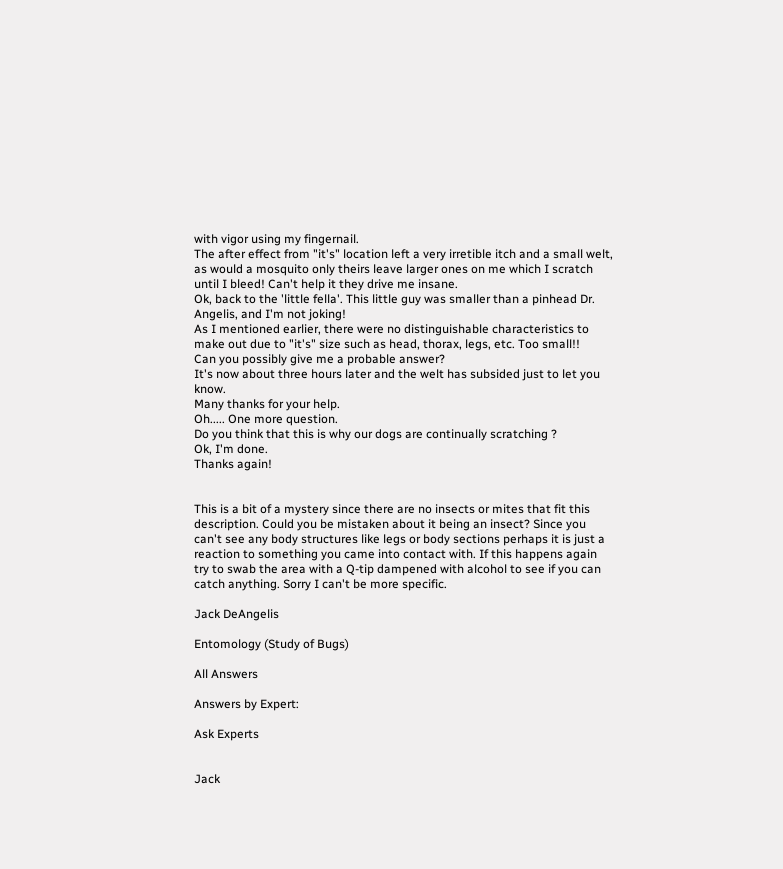with vigor using my fingernail.
The after effect from "it's" location left a very irretible itch and a small welt, as would a mosquito only theirs leave larger ones on me which I scratch until I bleed! Can't help it they drive me insane.
Ok, back to the 'little fella'. This little guy was smaller than a pinhead Dr. Angelis, and I'm not joking!
As I mentioned earlier, there were no distinguishable characteristics to make out due to "it's" size such as head, thorax, legs, etc. Too small!!
Can you possibly give me a probable answer?
It's now about three hours later and the welt has subsided just to let you know.
Many thanks for your help.
Oh..... One more question.
Do you think that this is why our dogs are continually scratching ?
Ok, I'm done.
Thanks again!


This is a bit of a mystery since there are no insects or mites that fit this description. Could you be mistaken about it being an insect? Since you can't see any body structures like legs or body sections perhaps it is just a reaction to something you came into contact with. If this happens again try to swab the area with a Q-tip dampened with alcohol to see if you can catch anything. Sorry I can't be more specific.

Jack DeAngelis

Entomology (Study of Bugs)

All Answers

Answers by Expert:

Ask Experts


Jack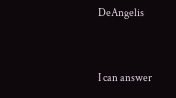DeAngelis


I can answer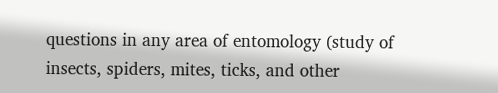questions in any area of entomology (study of insects, spiders, mites, ticks, and other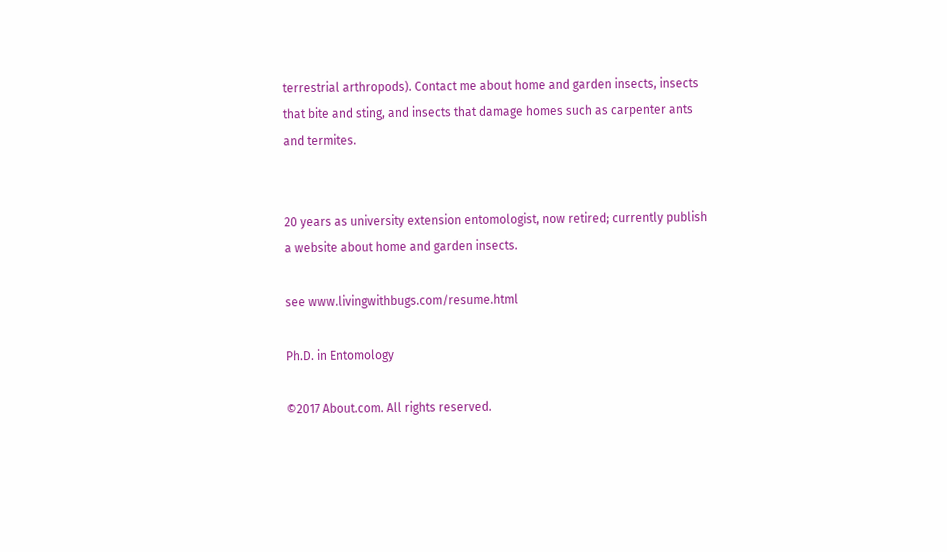terrestrial arthropods). Contact me about home and garden insects, insects that bite and sting, and insects that damage homes such as carpenter ants and termites.


20 years as university extension entomologist, now retired; currently publish a website about home and garden insects.

see www.livingwithbugs.com/resume.html

Ph.D. in Entomology

©2017 About.com. All rights reserved.